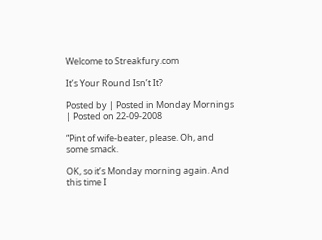Welcome to Streakfury.com

It’s Your Round Isn’t It?

Posted by | Posted in Monday Mornings | Posted on 22-09-2008

“Pint of wife-beater, please. Oh, and some smack.

OK, so it’s Monday morning again. And this time I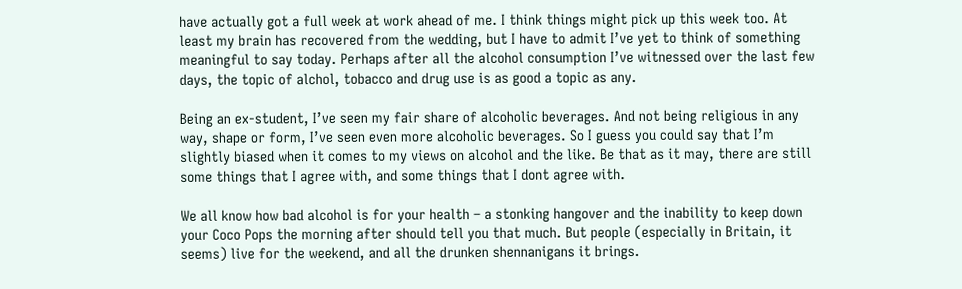have actually got a full week at work ahead of me. I think things might pick up this week too. At least my brain has recovered from the wedding, but I have to admit I’ve yet to think of something meaningful to say today. Perhaps after all the alcohol consumption I’ve witnessed over the last few days, the topic of alchol, tobacco and drug use is as good a topic as any.

Being an ex-student, I’ve seen my fair share of alcoholic beverages. And not being religious in any way, shape or form, I’ve seen even more alcoholic beverages. So I guess you could say that I’m slightly biased when it comes to my views on alcohol and the like. Be that as it may, there are still some things that I agree with, and some things that I dont agree with.

We all know how bad alcohol is for your health – a stonking hangover and the inability to keep down your Coco Pops the morning after should tell you that much. But people (especially in Britain, it seems) live for the weekend, and all the drunken shennanigans it brings.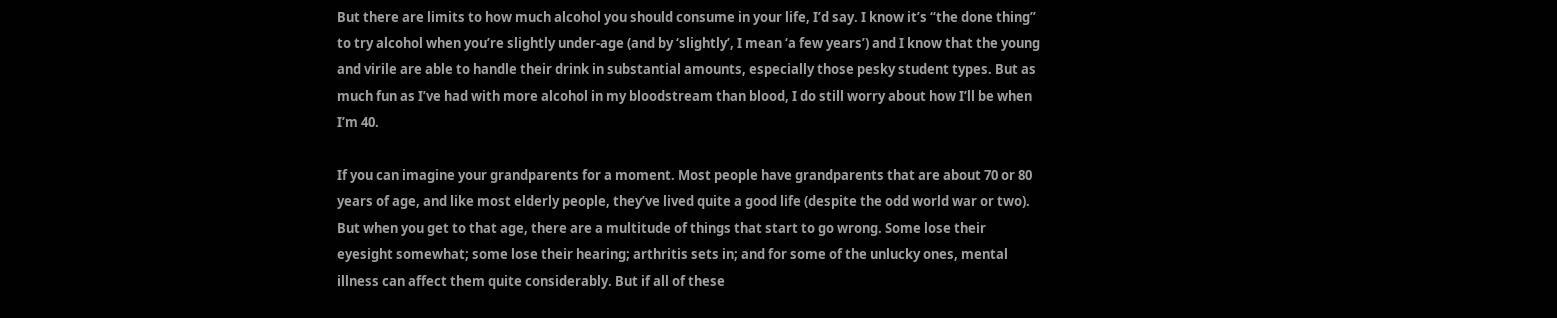But there are limits to how much alcohol you should consume in your life, I’d say. I know it’s “the done thing” to try alcohol when you’re slightly under-age (and by ‘slightly’, I mean ‘a few years’) and I know that the young and virile are able to handle their drink in substantial amounts, especially those pesky student types. But as much fun as I’ve had with more alcohol in my bloodstream than blood, I do still worry about how I’ll be when I’m 40.

If you can imagine your grandparents for a moment. Most people have grandparents that are about 70 or 80 years of age, and like most elderly people, they’ve lived quite a good life (despite the odd world war or two). But when you get to that age, there are a multitude of things that start to go wrong. Some lose their eyesight somewhat; some lose their hearing; arthritis sets in; and for some of the unlucky ones, mental illness can affect them quite considerably. But if all of these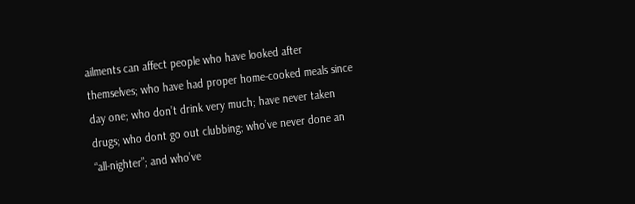ailments can affect people who have looked after themselves; who have had proper home-cooked meals since day one; who don’t drink very much; have never taken drugs; who dont go out clubbing; who’ve never done an “all-nighter”; and who’ve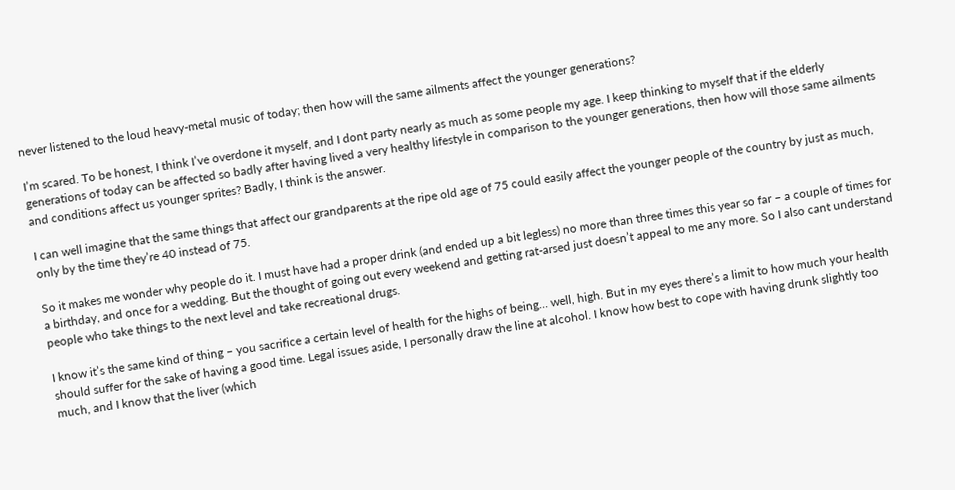never listened to the loud heavy-metal music of today; then how will the same ailments affect the younger generations?

I’m scared. To be honest, I think I’ve overdone it myself, and I dont party nearly as much as some people my age. I keep thinking to myself that if the elderly generations of today can be affected so badly after having lived a very healthy lifestyle in comparison to the younger generations, then how will those same ailments and conditions affect us younger sprites? Badly, I think is the answer.

I can well imagine that the same things that affect our grandparents at the ripe old age of 75 could easily affect the younger people of the country by just as much, only by the time they’re 40 instead of 75.

So it makes me wonder why people do it. I must have had a proper drink (and ended up a bit legless) no more than three times this year so far – a couple of times for a birthday, and once for a wedding. But the thought of going out every weekend and getting rat-arsed just doesn’t appeal to me any more. So I also cant understand people who take things to the next level and take recreational drugs.

I know it’s the same kind of thing – you sacrifice a certain level of health for the highs of being… well, high. But in my eyes there’s a limit to how much your health should suffer for the sake of having a good time. Legal issues aside, I personally draw the line at alcohol. I know how best to cope with having drunk slightly too much, and I know that the liver (which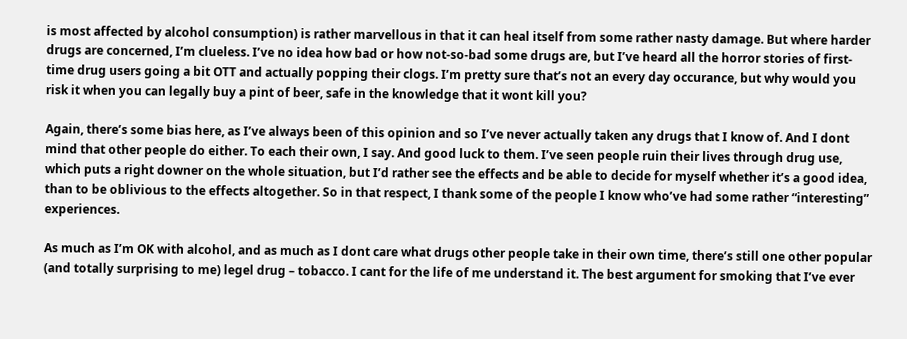is most affected by alcohol consumption) is rather marvellous in that it can heal itself from some rather nasty damage. But where harder drugs are concerned, I’m clueless. I’ve no idea how bad or how not-so-bad some drugs are, but I’ve heard all the horror stories of first-time drug users going a bit OTT and actually popping their clogs. I’m pretty sure that’s not an every day occurance, but why would you risk it when you can legally buy a pint of beer, safe in the knowledge that it wont kill you?

Again, there’s some bias here, as I’ve always been of this opinion and so I’ve never actually taken any drugs that I know of. And I dont mind that other people do either. To each their own, I say. And good luck to them. I’ve seen people ruin their lives through drug use, which puts a right downer on the whole situation, but I’d rather see the effects and be able to decide for myself whether it’s a good idea, than to be oblivious to the effects altogether. So in that respect, I thank some of the people I know who’ve had some rather “interesting” experiences.

As much as I’m OK with alcohol, and as much as I dont care what drugs other people take in their own time, there’s still one other popular (and totally surprising to me) legel drug – tobacco. I cant for the life of me understand it. The best argument for smoking that I’ve ever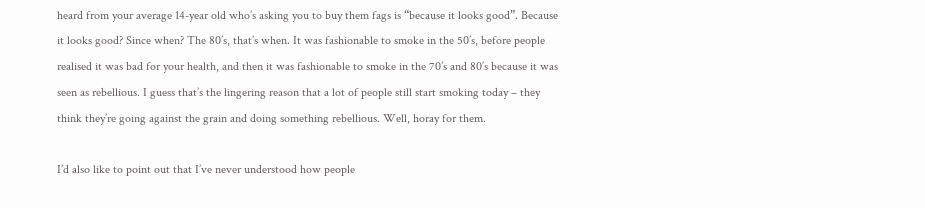heard from your average 14-year old who’s asking you to buy them fags is “because it looks good”. Because it looks good? Since when? The 80’s, that’s when. It was fashionable to smoke in the 50’s, before people realised it was bad for your health, and then it was fashionable to smoke in the 70’s and 80’s because it was seen as rebellious. I guess that’s the lingering reason that a lot of people still start smoking today – they think they’re going against the grain and doing something rebellious. Well, horay for them.

I’d also like to point out that I’ve never understood how people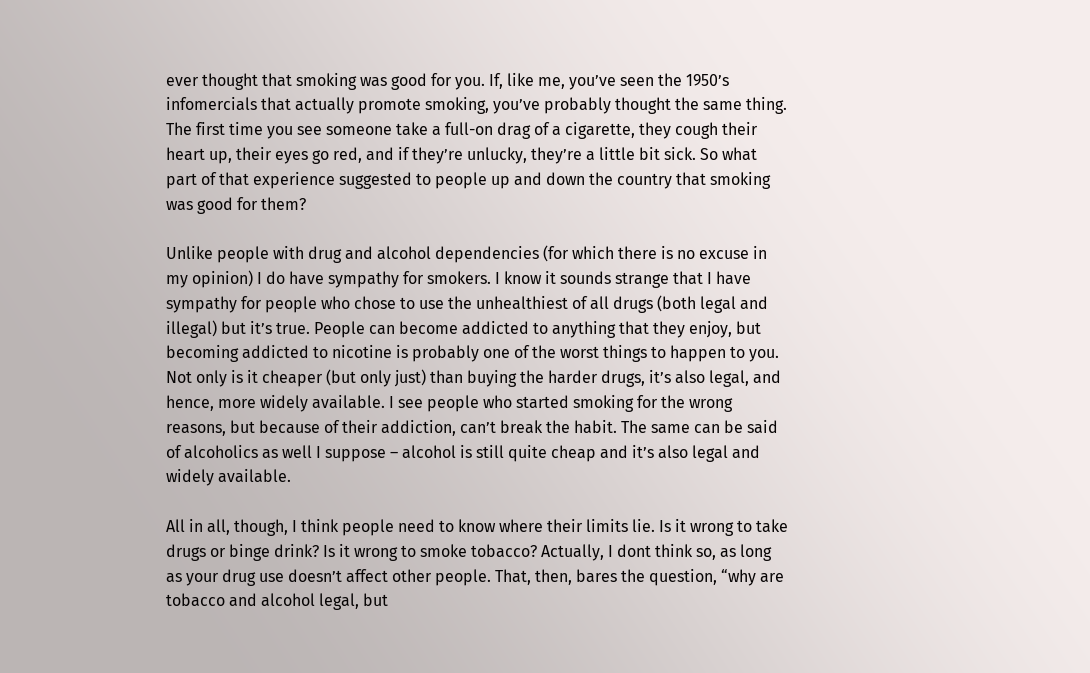ever thought that smoking was good for you. If, like me, you’ve seen the 1950’s infomercials that actually promote smoking, you’ve probably thought the same thing. The first time you see someone take a full-on drag of a cigarette, they cough their heart up, their eyes go red, and if they’re unlucky, they’re a little bit sick. So what part of that experience suggested to people up and down the country that smoking was good for them?

Unlike people with drug and alcohol dependencies (for which there is no excuse in my opinion) I do have sympathy for smokers. I know it sounds strange that I have sympathy for people who chose to use the unhealthiest of all drugs (both legal and illegal) but it’s true. People can become addicted to anything that they enjoy, but becoming addicted to nicotine is probably one of the worst things to happen to you. Not only is it cheaper (but only just) than buying the harder drugs, it’s also legal, and hence, more widely available. I see people who started smoking for the wrong reasons, but because of their addiction, can’t break the habit. The same can be said of alcoholics as well I suppose – alcohol is still quite cheap and it’s also legal and widely available.

All in all, though, I think people need to know where their limits lie. Is it wrong to take drugs or binge drink? Is it wrong to smoke tobacco? Actually, I dont think so, as long as your drug use doesn’t affect other people. That, then, bares the question, “why are tobacco and alcohol legal, but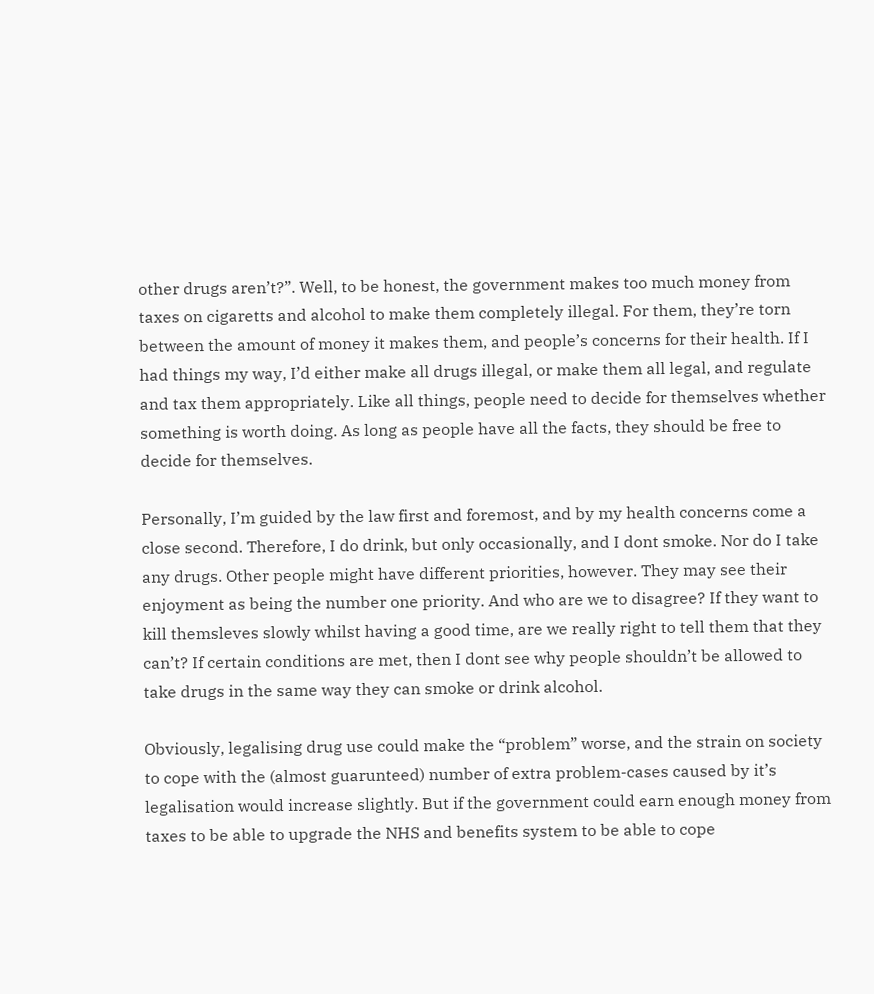other drugs aren’t?”. Well, to be honest, the government makes too much money from taxes on cigaretts and alcohol to make them completely illegal. For them, they’re torn between the amount of money it makes them, and people’s concerns for their health. If I had things my way, I’d either make all drugs illegal, or make them all legal, and regulate and tax them appropriately. Like all things, people need to decide for themselves whether something is worth doing. As long as people have all the facts, they should be free to decide for themselves.

Personally, I’m guided by the law first and foremost, and by my health concerns come a close second. Therefore, I do drink, but only occasionally, and I dont smoke. Nor do I take any drugs. Other people might have different priorities, however. They may see their enjoyment as being the number one priority. And who are we to disagree? If they want to kill themsleves slowly whilst having a good time, are we really right to tell them that they can’t? If certain conditions are met, then I dont see why people shouldn’t be allowed to take drugs in the same way they can smoke or drink alcohol.

Obviously, legalising drug use could make the “problem” worse, and the strain on society to cope with the (almost guarunteed) number of extra problem-cases caused by it’s legalisation would increase slightly. But if the government could earn enough money from taxes to be able to upgrade the NHS and benefits system to be able to cope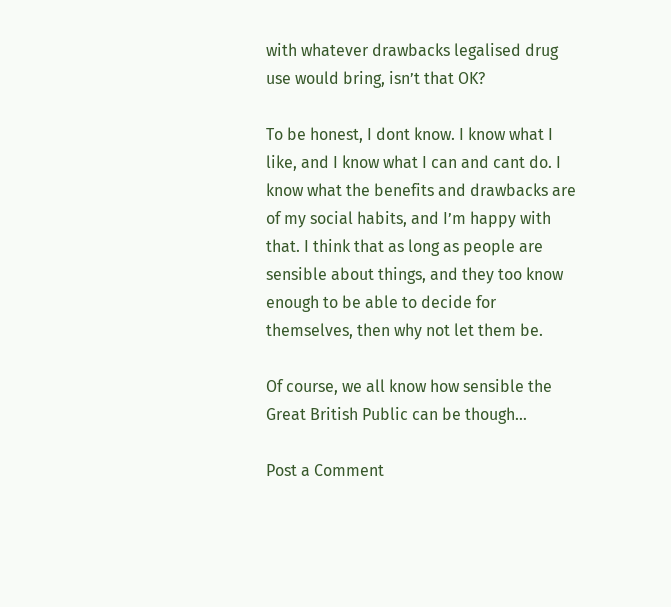with whatever drawbacks legalised drug use would bring, isn’t that OK?

To be honest, I dont know. I know what I like, and I know what I can and cant do. I know what the benefits and drawbacks are of my social habits, and I’m happy with that. I think that as long as people are sensible about things, and they too know enough to be able to decide for themselves, then why not let them be.

Of course, we all know how sensible the Great British Public can be though…

Post a Comment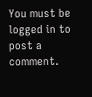You must be logged in to post a comment.